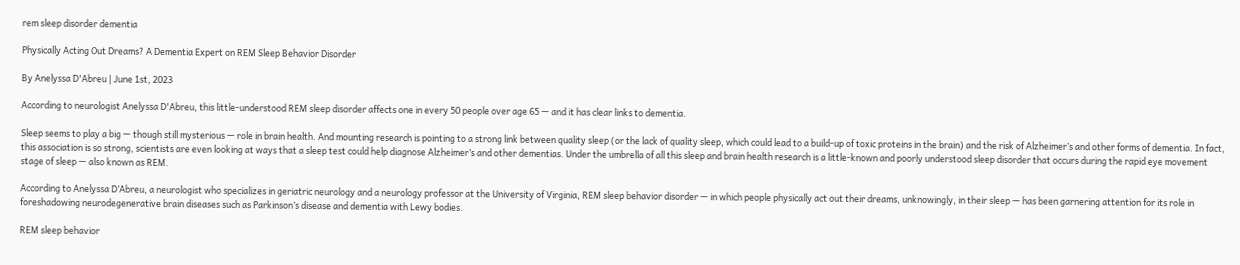rem sleep disorder dementia

Physically Acting Out Dreams? A Dementia Expert on REM Sleep Behavior Disorder

By Anelyssa D'Abreu | June 1st, 2023

According to neurologist Anelyssa D'Abreu, this little-understood REM sleep disorder affects one in every 50 people over age 65 — and it has clear links to dementia.

Sleep seems to play a big — though still mysterious — role in brain health. And mounting research is pointing to a strong link between quality sleep (or the lack of quality sleep, which could lead to a build-up of toxic proteins in the brain) and the risk of Alzheimer’s and other forms of dementia. In fact, this association is so strong, scientists are even looking at ways that a sleep test could help diagnose Alzheimer’s and other dementias. Under the umbrella of all this sleep and brain health research is a little-known and poorly understood sleep disorder that occurs during the rapid eye movement stage of sleep — also known as REM.

According to Anelyssa D’Abreu, a neurologist who specializes in geriatric neurology and a neurology professor at the University of Virginia, REM sleep behavior disorder — in which people physically act out their dreams, unknowingly, in their sleep — has been garnering attention for its role in foreshadowing neurodegenerative brain diseases such as Parkinson’s disease and dementia with Lewy bodies.

REM sleep behavior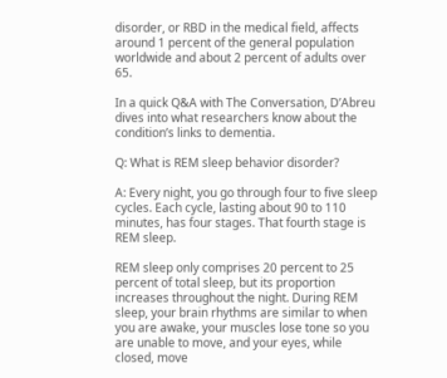disorder, or RBD in the medical field, affects around 1 percent of the general population worldwide and about 2 percent of adults over 65.

In a quick Q&A with The Conversation, D’Abreu dives into what researchers know about the condition’s links to dementia.

Q: What is REM sleep behavior disorder?

A: Every night, you go through four to five sleep cycles. Each cycle, lasting about 90 to 110 minutes, has four stages. That fourth stage is REM sleep.

REM sleep only comprises 20 percent to 25 percent of total sleep, but its proportion increases throughout the night. During REM sleep, your brain rhythms are similar to when you are awake, your muscles lose tone so you are unable to move, and your eyes, while closed, move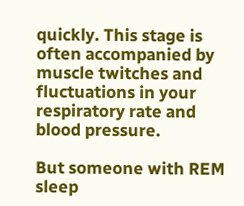quickly. This stage is often accompanied by muscle twitches and fluctuations in your respiratory rate and blood pressure.

But someone with REM sleep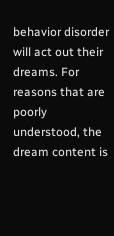behavior disorder will act out their dreams. For reasons that are poorly understood, the dream content is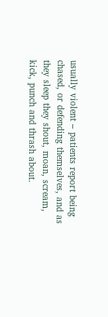usually violent – patients report being chased, or defending themselves, and as they sleep they shout, moan, scream, kick, punch and thrash about.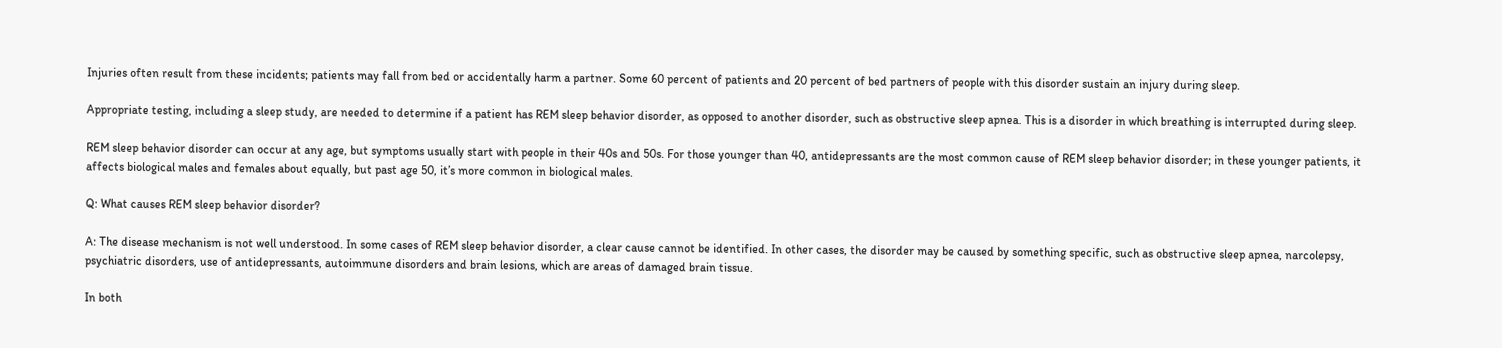Injuries often result from these incidents; patients may fall from bed or accidentally harm a partner. Some 60 percent of patients and 20 percent of bed partners of people with this disorder sustain an injury during sleep.

Appropriate testing, including a sleep study, are needed to determine if a patient has REM sleep behavior disorder, as opposed to another disorder, such as obstructive sleep apnea. This is a disorder in which breathing is interrupted during sleep.

REM sleep behavior disorder can occur at any age, but symptoms usually start with people in their 40s and 50s. For those younger than 40, antidepressants are the most common cause of REM sleep behavior disorder; in these younger patients, it affects biological males and females about equally, but past age 50, it’s more common in biological males.

Q: What causes REM sleep behavior disorder?

A: The disease mechanism is not well understood. In some cases of REM sleep behavior disorder, a clear cause cannot be identified. In other cases, the disorder may be caused by something specific, such as obstructive sleep apnea, narcolepsy, psychiatric disorders, use of antidepressants, autoimmune disorders and brain lesions, which are areas of damaged brain tissue.

In both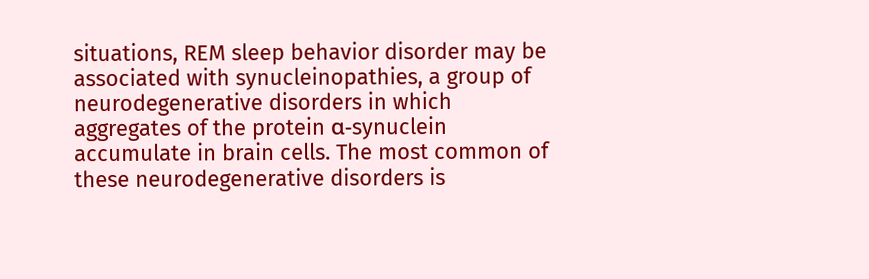situations, REM sleep behavior disorder may be associated with synucleinopathies, a group of neurodegenerative disorders in which aggregates of the protein α-synuclein accumulate in brain cells. The most common of these neurodegenerative disorders is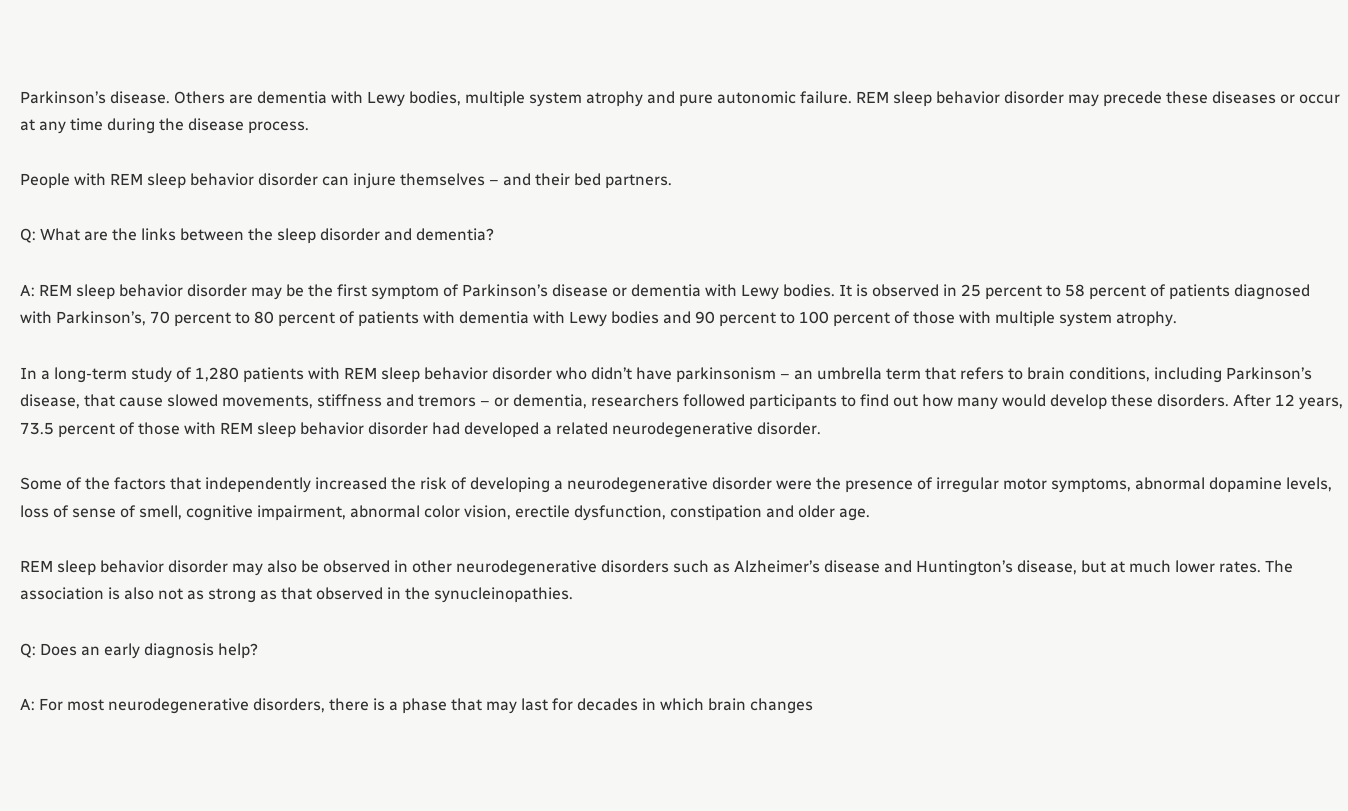Parkinson’s disease. Others are dementia with Lewy bodies, multiple system atrophy and pure autonomic failure. REM sleep behavior disorder may precede these diseases or occur at any time during the disease process.

People with REM sleep behavior disorder can injure themselves – and their bed partners.

Q: What are the links between the sleep disorder and dementia?

A: REM sleep behavior disorder may be the first symptom of Parkinson’s disease or dementia with Lewy bodies. It is observed in 25 percent to 58 percent of patients diagnosed with Parkinson’s, 70 percent to 80 percent of patients with dementia with Lewy bodies and 90 percent to 100 percent of those with multiple system atrophy.

In a long-term study of 1,280 patients with REM sleep behavior disorder who didn’t have parkinsonism – an umbrella term that refers to brain conditions, including Parkinson’s disease, that cause slowed movements, stiffness and tremors – or dementia, researchers followed participants to find out how many would develop these disorders. After 12 years, 73.5 percent of those with REM sleep behavior disorder had developed a related neurodegenerative disorder.

Some of the factors that independently increased the risk of developing a neurodegenerative disorder were the presence of irregular motor symptoms, abnormal dopamine levels, loss of sense of smell, cognitive impairment, abnormal color vision, erectile dysfunction, constipation and older age.

REM sleep behavior disorder may also be observed in other neurodegenerative disorders such as Alzheimer’s disease and Huntington’s disease, but at much lower rates. The association is also not as strong as that observed in the synucleinopathies.

Q: Does an early diagnosis help?

A: For most neurodegenerative disorders, there is a phase that may last for decades in which brain changes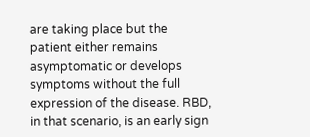are taking place but the patient either remains asymptomatic or develops symptoms without the full expression of the disease. RBD, in that scenario, is an early sign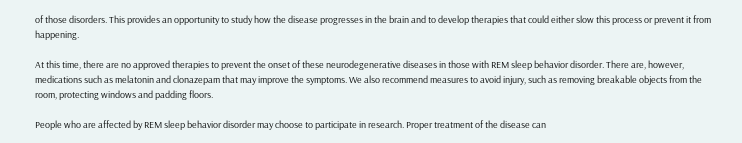of those disorders. This provides an opportunity to study how the disease progresses in the brain and to develop therapies that could either slow this process or prevent it from happening.

At this time, there are no approved therapies to prevent the onset of these neurodegenerative diseases in those with REM sleep behavior disorder. There are, however, medications such as melatonin and clonazepam that may improve the symptoms. We also recommend measures to avoid injury, such as removing breakable objects from the room, protecting windows and padding floors.

People who are affected by REM sleep behavior disorder may choose to participate in research. Proper treatment of the disease can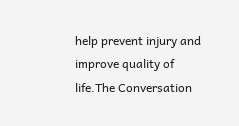help prevent injury and improve quality of life.The Conversation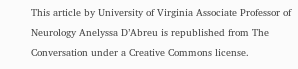This article by University of Virginia Associate Professor of Neurology Anelyssa D’Abreu is republished from The Conversation under a Creative Commons license.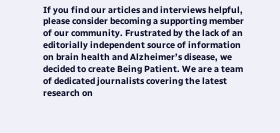If you find our articles and interviews helpful, please consider becoming a supporting member of our community. Frustrated by the lack of an editorially independent source of information on brain health and Alzheimer’s disease, we decided to create Being Patient. We are a team of dedicated journalists covering the latest research on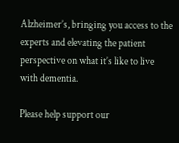Alzheimer’s, bringing you access to the experts and elevating the patient perspective on what it’s like to live with dementia.

Please help support our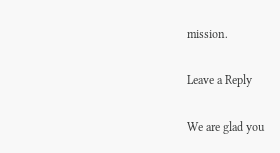mission.

Leave a Reply

We are glad you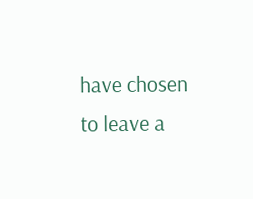have chosen to leave a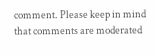comment. Please keep in mind that comments are moderated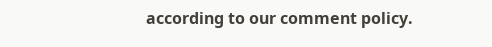according to our comment policy.